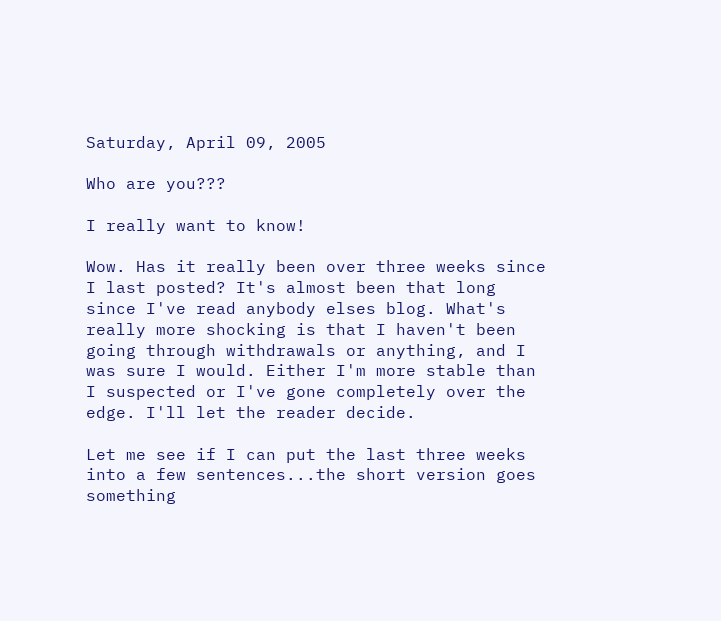Saturday, April 09, 2005

Who are you???

I really want to know!

Wow. Has it really been over three weeks since I last posted? It's almost been that long since I've read anybody elses blog. What's really more shocking is that I haven't been going through withdrawals or anything, and I was sure I would. Either I'm more stable than I suspected or I've gone completely over the edge. I'll let the reader decide.

Let me see if I can put the last three weeks into a few sentences...the short version goes something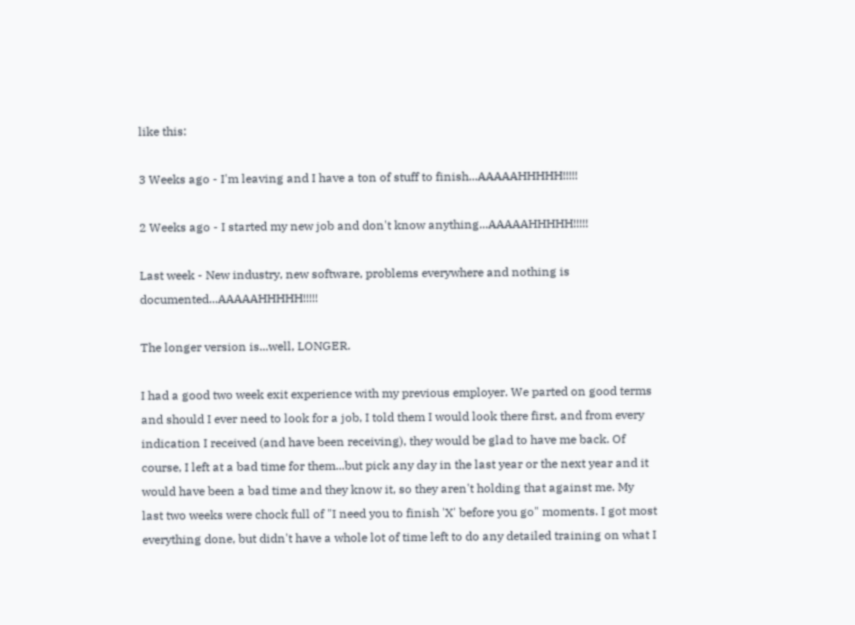like this:

3 Weeks ago - I'm leaving and I have a ton of stuff to finish...AAAAAHHHHH!!!!!

2 Weeks ago - I started my new job and don't know anything...AAAAAHHHHH!!!!!

Last week - New industry, new software, problems everywhere and nothing is documented...AAAAAHHHHH!!!!!

The longer version is...well, LONGER.

I had a good two week exit experience with my previous employer. We parted on good terms and should I ever need to look for a job, I told them I would look there first, and from every indication I received (and have been receiving), they would be glad to have me back. Of course, I left at a bad time for them...but pick any day in the last year or the next year and it would have been a bad time and they know it, so they aren't holding that against me. My last two weeks were chock full of "I need you to finish 'X' before you go" moments. I got most everything done, but didn't have a whole lot of time left to do any detailed training on what I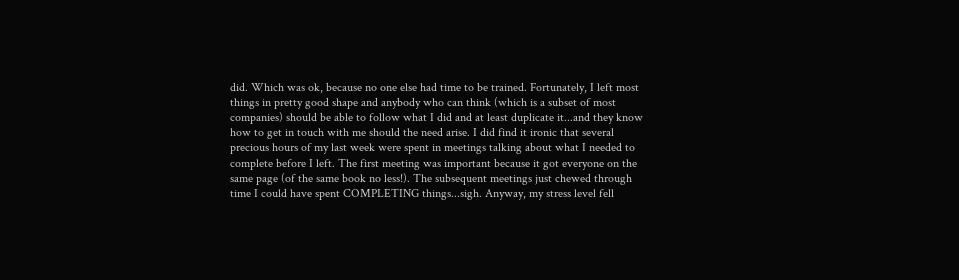did. Which was ok, because no one else had time to be trained. Fortunately, I left most things in pretty good shape and anybody who can think (which is a subset of most companies) should be able to follow what I did and at least duplicate it...and they know how to get in touch with me should the need arise. I did find it ironic that several precious hours of my last week were spent in meetings talking about what I needed to complete before I left. The first meeting was important because it got everyone on the same page (of the same book no less!). The subsequent meetings just chewed through time I could have spent COMPLETING things...sigh. Anyway, my stress level fell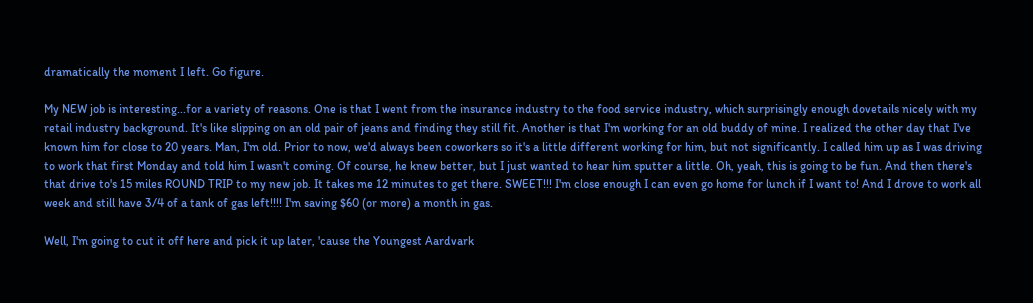dramatically the moment I left. Go figure.

My NEW job is interesting...for a variety of reasons. One is that I went from the insurance industry to the food service industry, which surprisingly enough dovetails nicely with my retail industry background. It's like slipping on an old pair of jeans and finding they still fit. Another is that I'm working for an old buddy of mine. I realized the other day that I've known him for close to 20 years. Man, I'm old. Prior to now, we'd always been coworkers so it's a little different working for him, but not significantly. I called him up as I was driving to work that first Monday and told him I wasn't coming. Of course, he knew better, but I just wanted to hear him sputter a little. Oh, yeah, this is going to be fun. And then there's that drive to's 15 miles ROUND TRIP to my new job. It takes me 12 minutes to get there. SWEET!!! I'm close enough I can even go home for lunch if I want to! And I drove to work all week and still have 3/4 of a tank of gas left!!!! I'm saving $60 (or more) a month in gas.

Well, I'm going to cut it off here and pick it up later, 'cause the Youngest Aardvark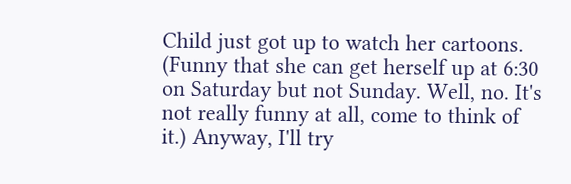Child just got up to watch her cartoons. (Funny that she can get herself up at 6:30 on Saturday but not Sunday. Well, no. It's not really funny at all, come to think of it.) Anyway, I'll try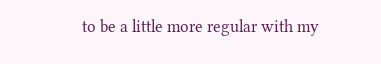to be a little more regular with my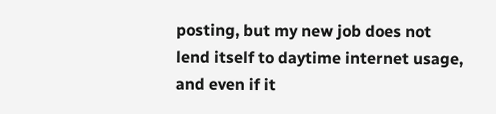posting, but my new job does not lend itself to daytime internet usage, and even if it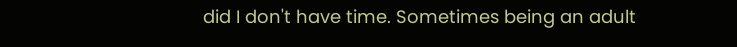did I don't have time. Sometimes being an adult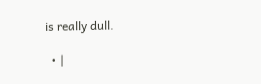is really dull.

  • |